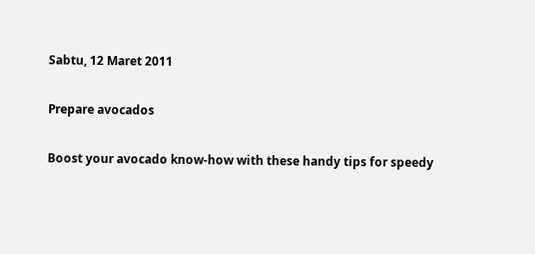Sabtu, 12 Maret 2011

Prepare avocados

Boost your avocado know-how with these handy tips for speedy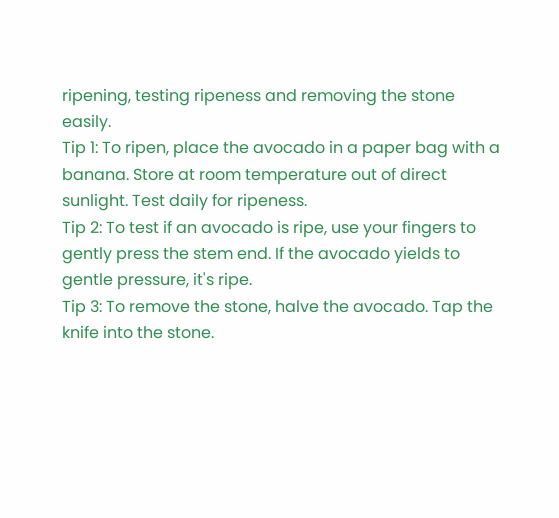ripening, testing ripeness and removing the stone easily.
Tip 1: To ripen, place the avocado in a paper bag with a banana. Store at room temperature out of direct sunlight. Test daily for ripeness.
Tip 2: To test if an avocado is ripe, use your fingers to gently press the stem end. If the avocado yields to gentle pressure, it's ripe.
Tip 3: To remove the stone, halve the avocado. Tap the knife into the stone.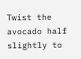Twist the avocado half slightly to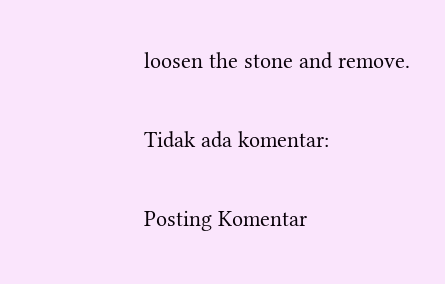loosen the stone and remove.

Tidak ada komentar:

Posting Komentar